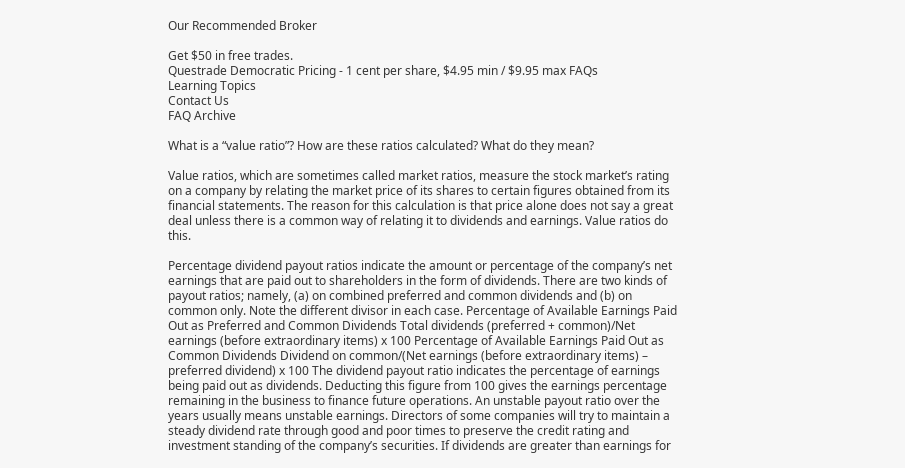Our Recommended Broker

Get $50 in free trades.
Questrade Democratic Pricing - 1 cent per share, $4.95 min / $9.95 max FAQs
Learning Topics
Contact Us
FAQ Archive

What is a “value ratio”? How are these ratios calculated? What do they mean?

Value ratios, which are sometimes called market ratios, measure the stock market’s rating on a company by relating the market price of its shares to certain figures obtained from its financial statements. The reason for this calculation is that price alone does not say a great deal unless there is a common way of relating it to dividends and earnings. Value ratios do this.

Percentage dividend payout ratios indicate the amount or percentage of the company’s net earnings that are paid out to shareholders in the form of dividends. There are two kinds of payout ratios; namely, (a) on combined preferred and common dividends and (b) on common only. Note the different divisor in each case. Percentage of Available Earnings Paid Out as Preferred and Common Dividends Total dividends (preferred + common)/Net earnings (before extraordinary items) x 100 Percentage of Available Earnings Paid Out as Common Dividends Dividend on common/(Net earnings (before extraordinary items) – preferred dividend) x 100 The dividend payout ratio indicates the percentage of earnings being paid out as dividends. Deducting this figure from 100 gives the earnings percentage remaining in the business to finance future operations. An unstable payout ratio over the years usually means unstable earnings. Directors of some companies will try to maintain a steady dividend rate through good and poor times to preserve the credit rating and investment standing of the company’s securities. If dividends are greater than earnings for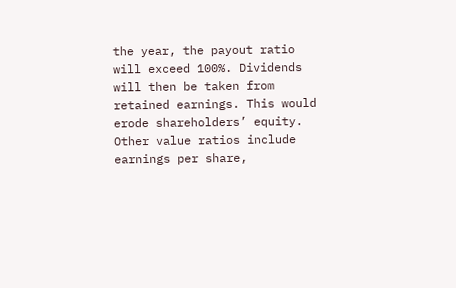the year, the payout ratio will exceed 100%. Dividends will then be taken from retained earnings. This would erode shareholders’ equity. Other value ratios include earnings per share,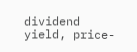dividend yield, price-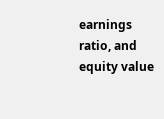earnings ratio, and equity value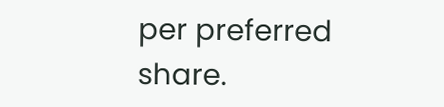per preferred share.